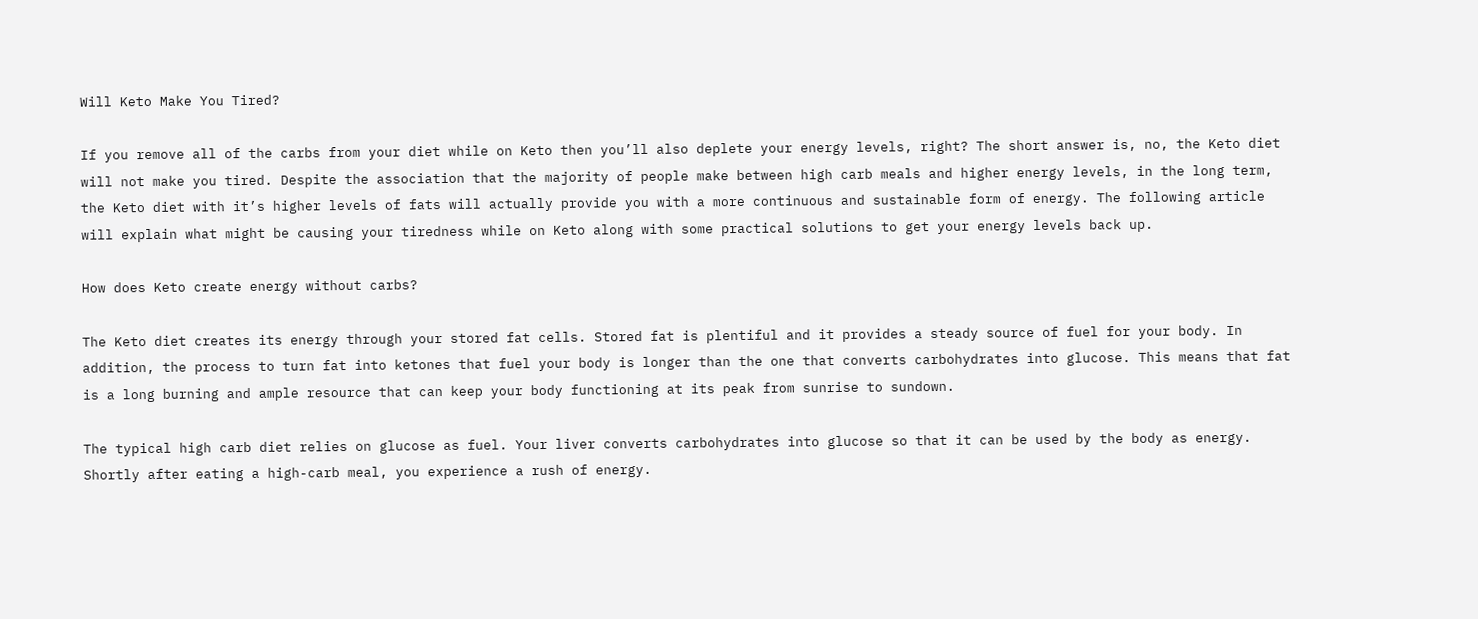Will Keto Make You Tired?

If you remove all of the carbs from your diet while on Keto then you’ll also deplete your energy levels, right? The short answer is, no, the Keto diet will not make you tired. Despite the association that the majority of people make between high carb meals and higher energy levels, in the long term, the Keto diet with it’s higher levels of fats will actually provide you with a more continuous and sustainable form of energy. The following article will explain what might be causing your tiredness while on Keto along with some practical solutions to get your energy levels back up.

How does Keto create energy without carbs?

The Keto diet creates its energy through your stored fat cells. Stored fat is plentiful and it provides a steady source of fuel for your body. In addition, the process to turn fat into ketones that fuel your body is longer than the one that converts carbohydrates into glucose. This means that fat is a long burning and ample resource that can keep your body functioning at its peak from sunrise to sundown.

The typical high carb diet relies on glucose as fuel. Your liver converts carbohydrates into glucose so that it can be used by the body as energy. Shortly after eating a high-carb meal, you experience a rush of energy.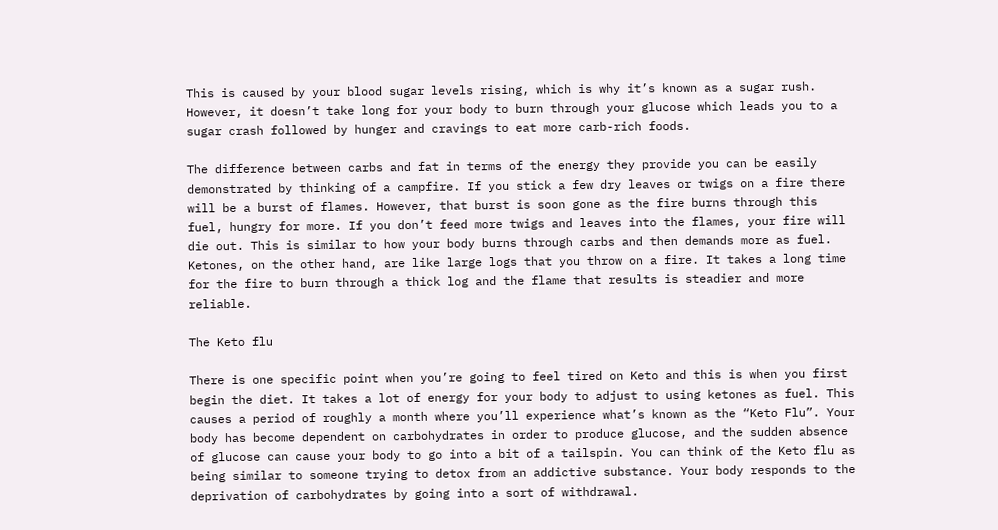This is caused by your blood sugar levels rising, which is why it’s known as a sugar rush. However, it doesn’t take long for your body to burn through your glucose which leads you to a sugar crash followed by hunger and cravings to eat more carb-rich foods.

The difference between carbs and fat in terms of the energy they provide you can be easily demonstrated by thinking of a campfire. If you stick a few dry leaves or twigs on a fire there will be a burst of flames. However, that burst is soon gone as the fire burns through this fuel, hungry for more. If you don’t feed more twigs and leaves into the flames, your fire will die out. This is similar to how your body burns through carbs and then demands more as fuel. Ketones, on the other hand, are like large logs that you throw on a fire. It takes a long time for the fire to burn through a thick log and the flame that results is steadier and more reliable.

The Keto flu

There is one specific point when you’re going to feel tired on Keto and this is when you first begin the diet. It takes a lot of energy for your body to adjust to using ketones as fuel. This causes a period of roughly a month where you’ll experience what’s known as the “Keto Flu”. Your body has become dependent on carbohydrates in order to produce glucose, and the sudden absence of glucose can cause your body to go into a bit of a tailspin. You can think of the Keto flu as being similar to someone trying to detox from an addictive substance. Your body responds to the deprivation of carbohydrates by going into a sort of withdrawal.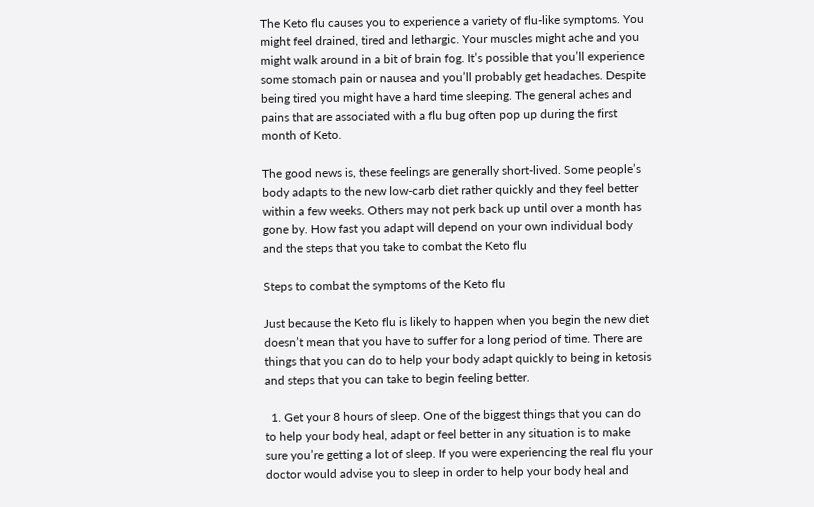The Keto flu causes you to experience a variety of flu-like symptoms. You might feel drained, tired and lethargic. Your muscles might ache and you might walk around in a bit of brain fog. It’s possible that you’ll experience some stomach pain or nausea and you’ll probably get headaches. Despite being tired you might have a hard time sleeping. The general aches and pains that are associated with a flu bug often pop up during the first month of Keto.

The good news is, these feelings are generally short-lived. Some people’s body adapts to the new low-carb diet rather quickly and they feel better within a few weeks. Others may not perk back up until over a month has gone by. How fast you adapt will depend on your own individual body and the steps that you take to combat the Keto flu

Steps to combat the symptoms of the Keto flu

Just because the Keto flu is likely to happen when you begin the new diet doesn’t mean that you have to suffer for a long period of time. There are things that you can do to help your body adapt quickly to being in ketosis and steps that you can take to begin feeling better.

  1. Get your 8 hours of sleep. One of the biggest things that you can do to help your body heal, adapt or feel better in any situation is to make sure you’re getting a lot of sleep. If you were experiencing the real flu your doctor would advise you to sleep in order to help your body heal and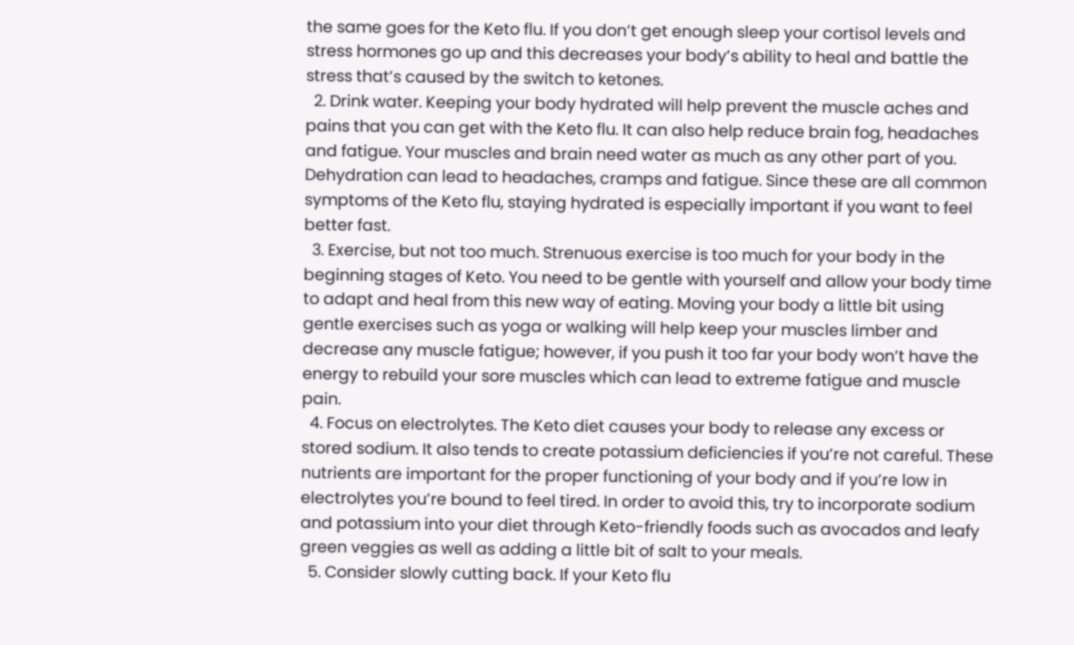the same goes for the Keto flu. If you don’t get enough sleep your cortisol levels and stress hormones go up and this decreases your body’s ability to heal and battle the stress that’s caused by the switch to ketones.
  2. Drink water. Keeping your body hydrated will help prevent the muscle aches and pains that you can get with the Keto flu. It can also help reduce brain fog, headaches and fatigue. Your muscles and brain need water as much as any other part of you. Dehydration can lead to headaches, cramps and fatigue. Since these are all common symptoms of the Keto flu, staying hydrated is especially important if you want to feel better fast.
  3. Exercise, but not too much. Strenuous exercise is too much for your body in the beginning stages of Keto. You need to be gentle with yourself and allow your body time to adapt and heal from this new way of eating. Moving your body a little bit using gentle exercises such as yoga or walking will help keep your muscles limber and decrease any muscle fatigue; however, if you push it too far your body won’t have the energy to rebuild your sore muscles which can lead to extreme fatigue and muscle pain.
  4. Focus on electrolytes. The Keto diet causes your body to release any excess or stored sodium. It also tends to create potassium deficiencies if you’re not careful. These nutrients are important for the proper functioning of your body and if you’re low in electrolytes you’re bound to feel tired. In order to avoid this, try to incorporate sodium and potassium into your diet through Keto-friendly foods such as avocados and leafy green veggies as well as adding a little bit of salt to your meals.
  5. Consider slowly cutting back. If your Keto flu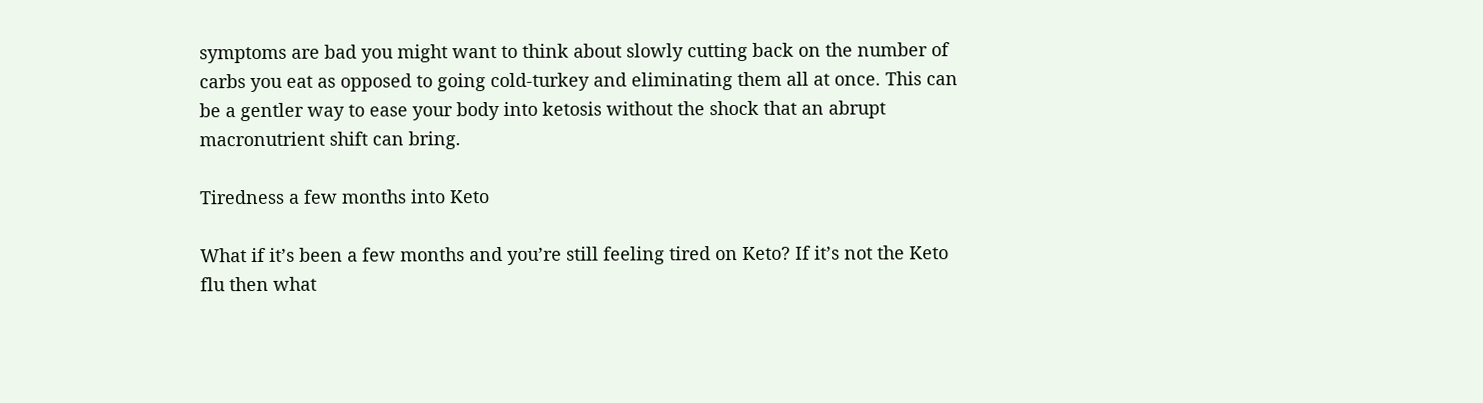symptoms are bad you might want to think about slowly cutting back on the number of carbs you eat as opposed to going cold-turkey and eliminating them all at once. This can be a gentler way to ease your body into ketosis without the shock that an abrupt macronutrient shift can bring.

Tiredness a few months into Keto

What if it’s been a few months and you’re still feeling tired on Keto? If it’s not the Keto flu then what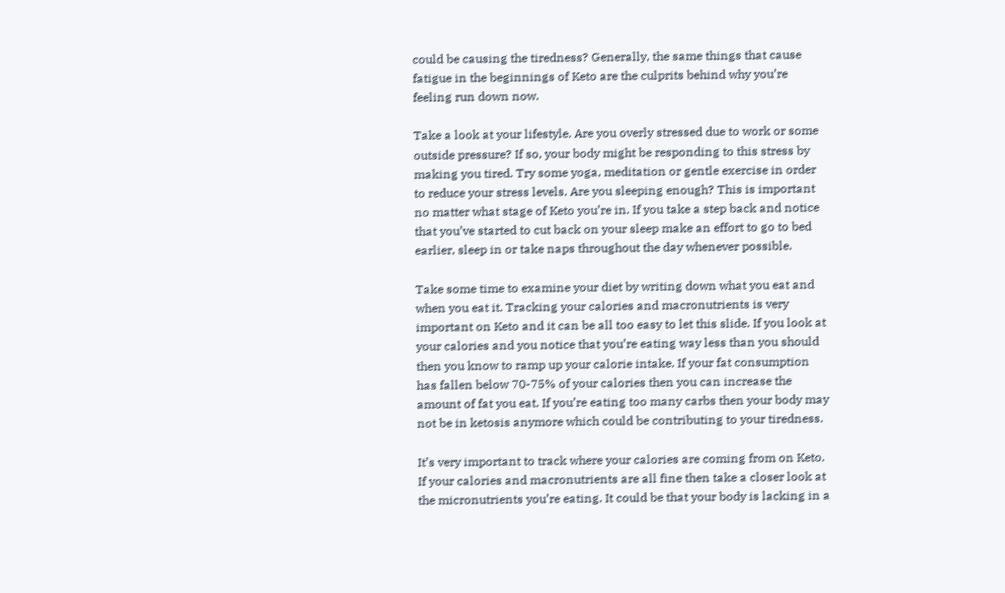could be causing the tiredness? Generally, the same things that cause fatigue in the beginnings of Keto are the culprits behind why you’re feeling run down now.

Take a look at your lifestyle. Are you overly stressed due to work or some outside pressure? If so, your body might be responding to this stress by making you tired. Try some yoga, meditation or gentle exercise in order to reduce your stress levels. Are you sleeping enough? This is important no matter what stage of Keto you’re in. If you take a step back and notice that you’ve started to cut back on your sleep make an effort to go to bed earlier, sleep in or take naps throughout the day whenever possible.

Take some time to examine your diet by writing down what you eat and when you eat it. Tracking your calories and macronutrients is very important on Keto and it can be all too easy to let this slide. If you look at your calories and you notice that you’re eating way less than you should then you know to ramp up your calorie intake. If your fat consumption has fallen below 70-75% of your calories then you can increase the amount of fat you eat. If you’re eating too many carbs then your body may not be in ketosis anymore which could be contributing to your tiredness.

It’s very important to track where your calories are coming from on Keto. If your calories and macronutrients are all fine then take a closer look at the micronutrients you’re eating. It could be that your body is lacking in a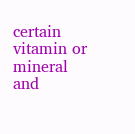certain vitamin or mineral and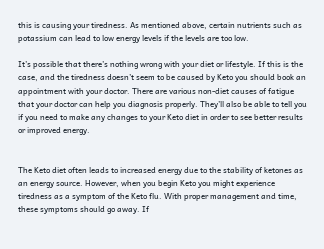this is causing your tiredness. As mentioned above, certain nutrients such as potassium can lead to low energy levels if the levels are too low.

It’s possible that there’s nothing wrong with your diet or lifestyle. If this is the case, and the tiredness doesn’t seem to be caused by Keto you should book an appointment with your doctor. There are various non-diet causes of fatigue that your doctor can help you diagnosis properly. They’ll also be able to tell you if you need to make any changes to your Keto diet in order to see better results or improved energy.


The Keto diet often leads to increased energy due to the stability of ketones as an energy source. However, when you begin Keto you might experience tiredness as a symptom of the Keto flu. With proper management and time, these symptoms should go away. If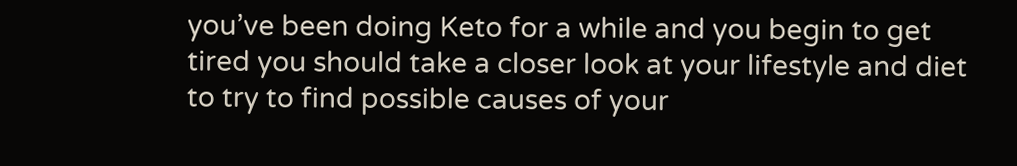you’ve been doing Keto for a while and you begin to get tired you should take a closer look at your lifestyle and diet to try to find possible causes of your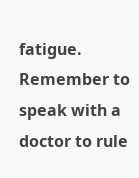fatigue. Remember to speak with a doctor to rule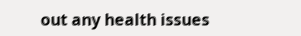out any health issues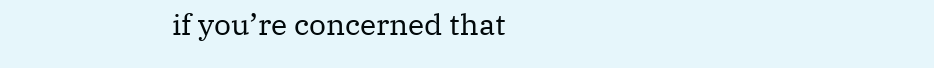if you’re concerned that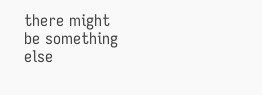there might be something else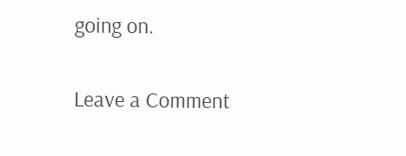going on.

Leave a Comment